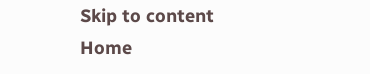Skip to content
Home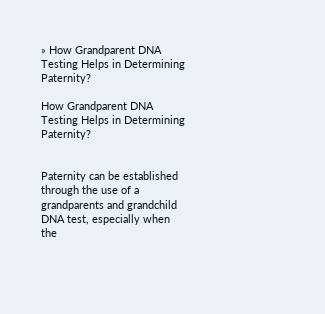» How Grandparent DNA Testing Helps in Determining Paternity?

How Grandparent DNA Testing Helps in Determining Paternity?


Paternity can be established through the use of a grandparents and grandchild DNA test, especially when the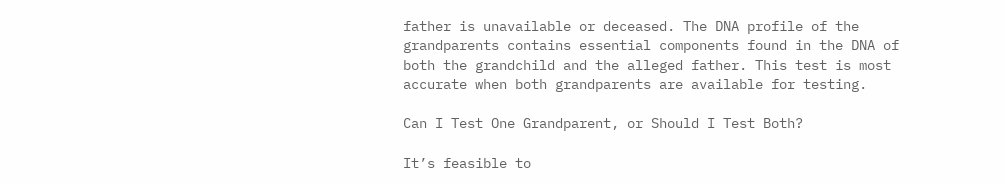father is unavailable or deceased. The DNA profile of the grandparents contains essential components found in the DNA of both the grandchild and the alleged father. This test is most accurate when both grandparents are available for testing.

Can I Test One Grandparent, or Should I Test Both?

It’s feasible to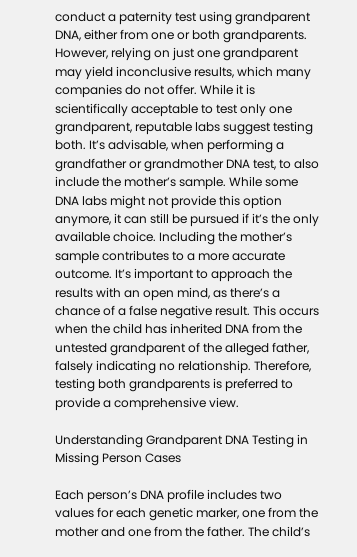conduct a paternity test using grandparent DNA, either from one or both grandparents. However, relying on just one grandparent may yield inconclusive results, which many companies do not offer. While it is scientifically acceptable to test only one grandparent, reputable labs suggest testing both. It’s advisable, when performing a grandfather or grandmother DNA test, to also include the mother’s sample. While some DNA labs might not provide this option anymore, it can still be pursued if it’s the only available choice. Including the mother’s sample contributes to a more accurate outcome. It’s important to approach the results with an open mind, as there’s a chance of a false negative result. This occurs when the child has inherited DNA from the untested grandparent of the alleged father, falsely indicating no relationship. Therefore, testing both grandparents is preferred to provide a comprehensive view.

Understanding Grandparent DNA Testing in Missing Person Cases

Each person’s DNA profile includes two values for each genetic marker, one from the mother and one from the father. The child’s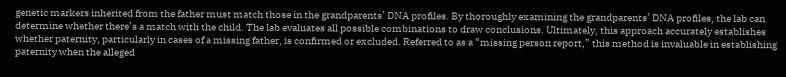genetic markers inherited from the father must match those in the grandparents’ DNA profiles. By thoroughly examining the grandparents’ DNA profiles, the lab can determine whether there’s a match with the child. The lab evaluates all possible combinations to draw conclusions. Ultimately, this approach accurately establishes whether paternity, particularly in cases of a missing father, is confirmed or excluded. Referred to as a “missing person report,” this method is invaluable in establishing paternity when the alleged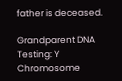father is deceased.

Grandparent DNA Testing: Y Chromosome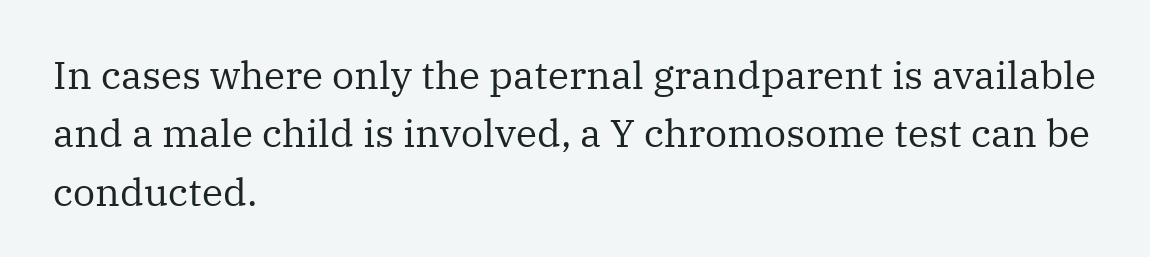In cases where only the paternal grandparent is available and a male child is involved, a Y chromosome test can be conducted.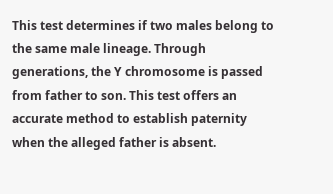This test determines if two males belong to the same male lineage. Through generations, the Y chromosome is passed from father to son. This test offers an accurate method to establish paternity when the alleged father is absent.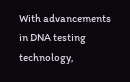With advancements in DNA testing technology,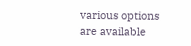various options are available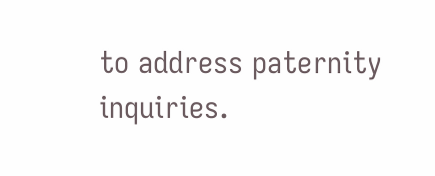to address paternity inquiries.